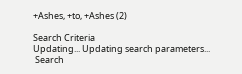+Ashes, +to, +Ashes (2)

Search Criteria
Updating... Updating search parameters...
 Search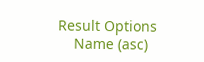Result Options
    Name (asc)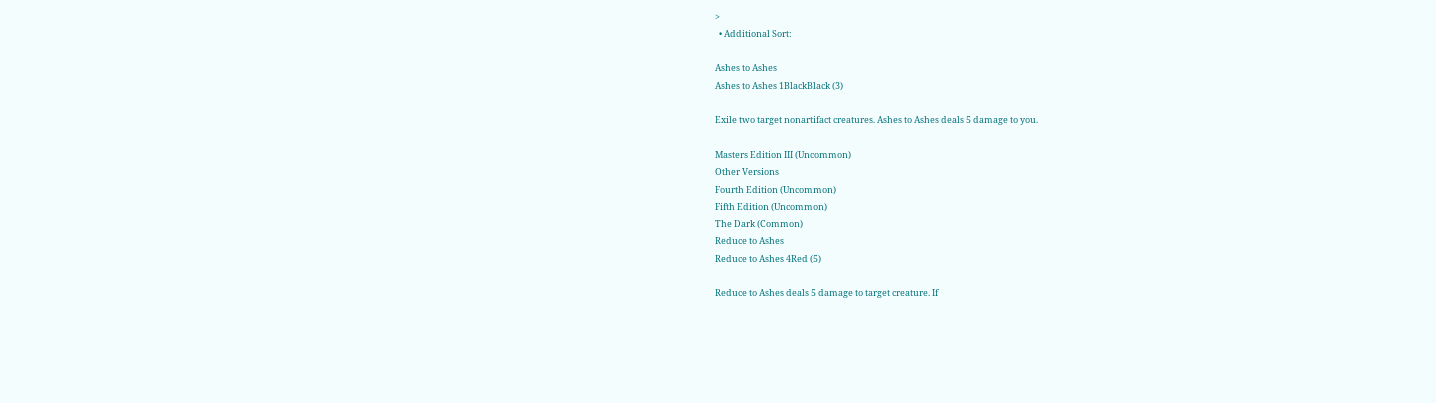>
  • Additional Sort:

Ashes to Ashes
Ashes to Ashes 1BlackBlack (3)

Exile two target nonartifact creatures. Ashes to Ashes deals 5 damage to you.

Masters Edition III (Uncommon)
Other Versions
Fourth Edition (Uncommon)
Fifth Edition (Uncommon)
The Dark (Common)
Reduce to Ashes
Reduce to Ashes 4Red (5)

Reduce to Ashes deals 5 damage to target creature. If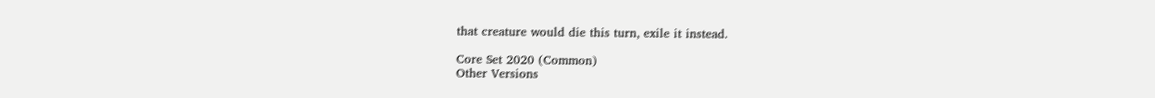that creature would die this turn, exile it instead.

Core Set 2020 (Common)
Other Versions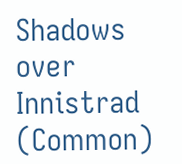Shadows over Innistrad (Common)